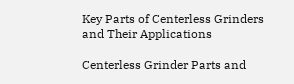Key Parts of Centerless Grinders and Their Applications

Centerless Grinder Parts and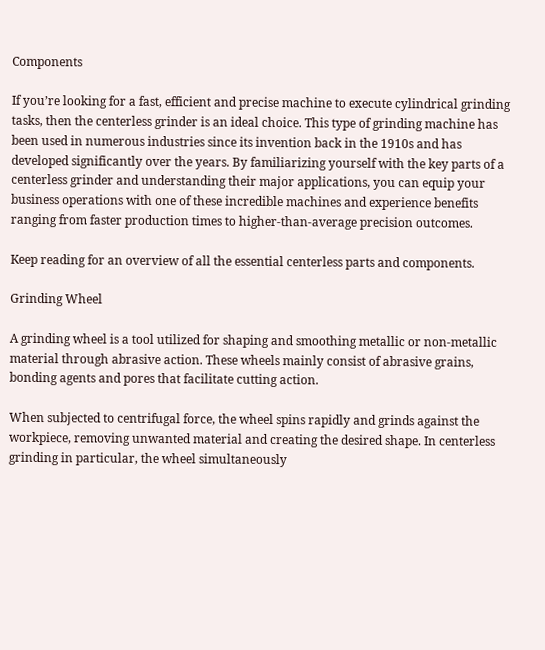Components

If you’re looking for a fast, efficient and precise machine to execute cylindrical grinding tasks, then the centerless grinder is an ideal choice. This type of grinding machine has been used in numerous industries since its invention back in the 1910s and has developed significantly over the years. By familiarizing yourself with the key parts of a centerless grinder and understanding their major applications, you can equip your business operations with one of these incredible machines and experience benefits ranging from faster production times to higher-than-average precision outcomes.

Keep reading for an overview of all the essential centerless parts and components.

Grinding Wheel

A grinding wheel is a tool utilized for shaping and smoothing metallic or non-metallic material through abrasive action. These wheels mainly consist of abrasive grains, bonding agents and pores that facilitate cutting action.

When subjected to centrifugal force, the wheel spins rapidly and grinds against the workpiece, removing unwanted material and creating the desired shape. In centerless grinding in particular, the wheel simultaneously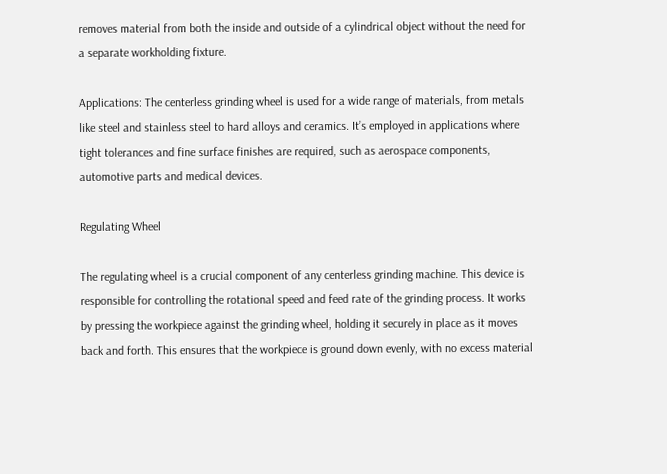removes material from both the inside and outside of a cylindrical object without the need for a separate workholding fixture.

Applications: The centerless grinding wheel is used for a wide range of materials, from metals like steel and stainless steel to hard alloys and ceramics. It’s employed in applications where tight tolerances and fine surface finishes are required, such as aerospace components, automotive parts and medical devices.

Regulating Wheel

The regulating wheel is a crucial component of any centerless grinding machine. This device is responsible for controlling the rotational speed and feed rate of the grinding process. It works by pressing the workpiece against the grinding wheel, holding it securely in place as it moves back and forth. This ensures that the workpiece is ground down evenly, with no excess material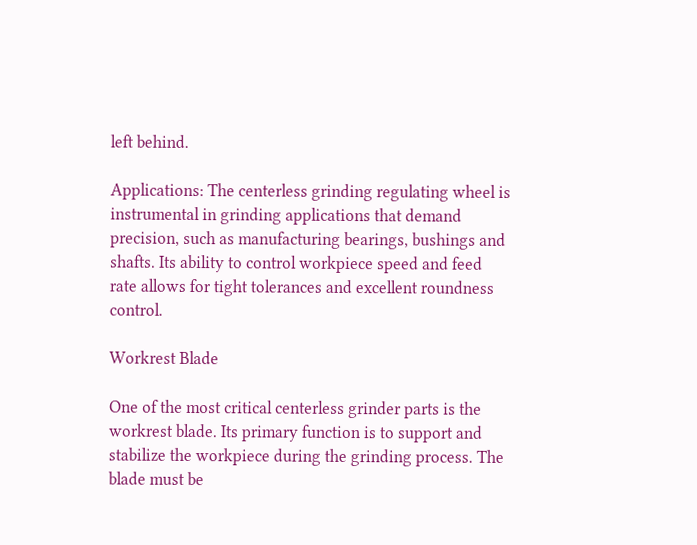left behind.

Applications: The centerless grinding regulating wheel is instrumental in grinding applications that demand precision, such as manufacturing bearings, bushings and shafts. Its ability to control workpiece speed and feed rate allows for tight tolerances and excellent roundness control.

Workrest Blade

One of the most critical centerless grinder parts is the workrest blade. Its primary function is to support and stabilize the workpiece during the grinding process. The blade must be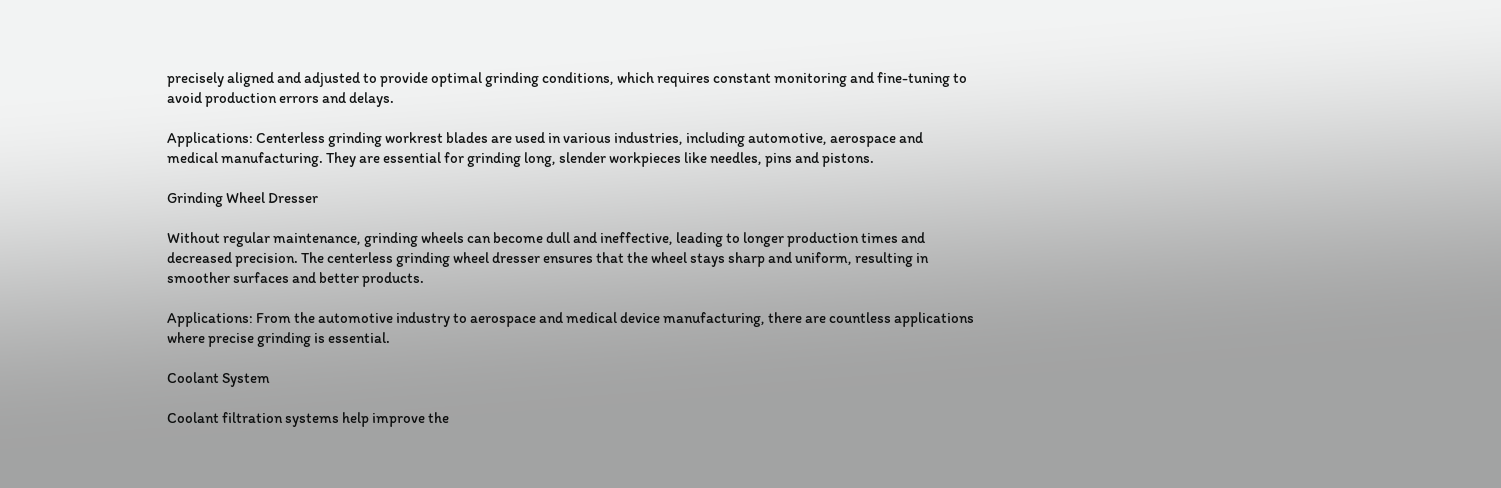precisely aligned and adjusted to provide optimal grinding conditions, which requires constant monitoring and fine-tuning to avoid production errors and delays.

Applications: Centerless grinding workrest blades are used in various industries, including automotive, aerospace and medical manufacturing. They are essential for grinding long, slender workpieces like needles, pins and pistons.

Grinding Wheel Dresser

Without regular maintenance, grinding wheels can become dull and ineffective, leading to longer production times and decreased precision. The centerless grinding wheel dresser ensures that the wheel stays sharp and uniform, resulting in smoother surfaces and better products.

Applications: From the automotive industry to aerospace and medical device manufacturing, there are countless applications where precise grinding is essential.

Coolant System

Coolant filtration systems help improve the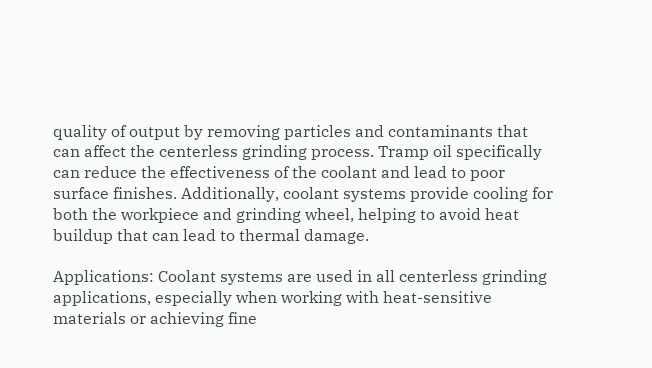quality of output by removing particles and contaminants that can affect the centerless grinding process. Tramp oil specifically can reduce the effectiveness of the coolant and lead to poor surface finishes. Additionally, coolant systems provide cooling for both the workpiece and grinding wheel, helping to avoid heat buildup that can lead to thermal damage.

Applications: Coolant systems are used in all centerless grinding applications, especially when working with heat-sensitive materials or achieving fine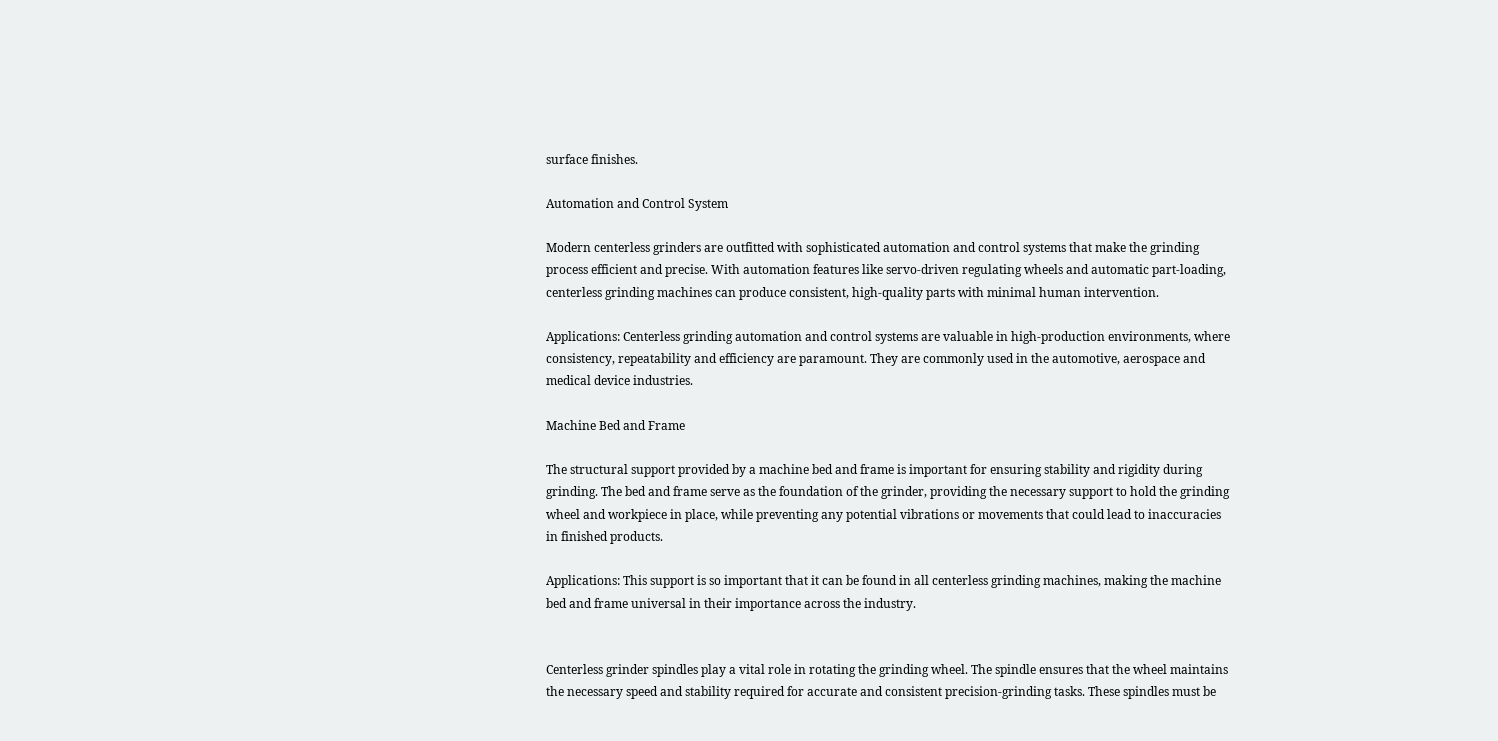surface finishes.

Automation and Control System

Modern centerless grinders are outfitted with sophisticated automation and control systems that make the grinding process efficient and precise. With automation features like servo-driven regulating wheels and automatic part-loading, centerless grinding machines can produce consistent, high-quality parts with minimal human intervention.

Applications: Centerless grinding automation and control systems are valuable in high-production environments, where consistency, repeatability and efficiency are paramount. They are commonly used in the automotive, aerospace and medical device industries.

Machine Bed and Frame

The structural support provided by a machine bed and frame is important for ensuring stability and rigidity during grinding. The bed and frame serve as the foundation of the grinder, providing the necessary support to hold the grinding wheel and workpiece in place, while preventing any potential vibrations or movements that could lead to inaccuracies in finished products.

Applications: This support is so important that it can be found in all centerless grinding machines, making the machine bed and frame universal in their importance across the industry.


Centerless grinder spindles play a vital role in rotating the grinding wheel. The spindle ensures that the wheel maintains the necessary speed and stability required for accurate and consistent precision-grinding tasks. These spindles must be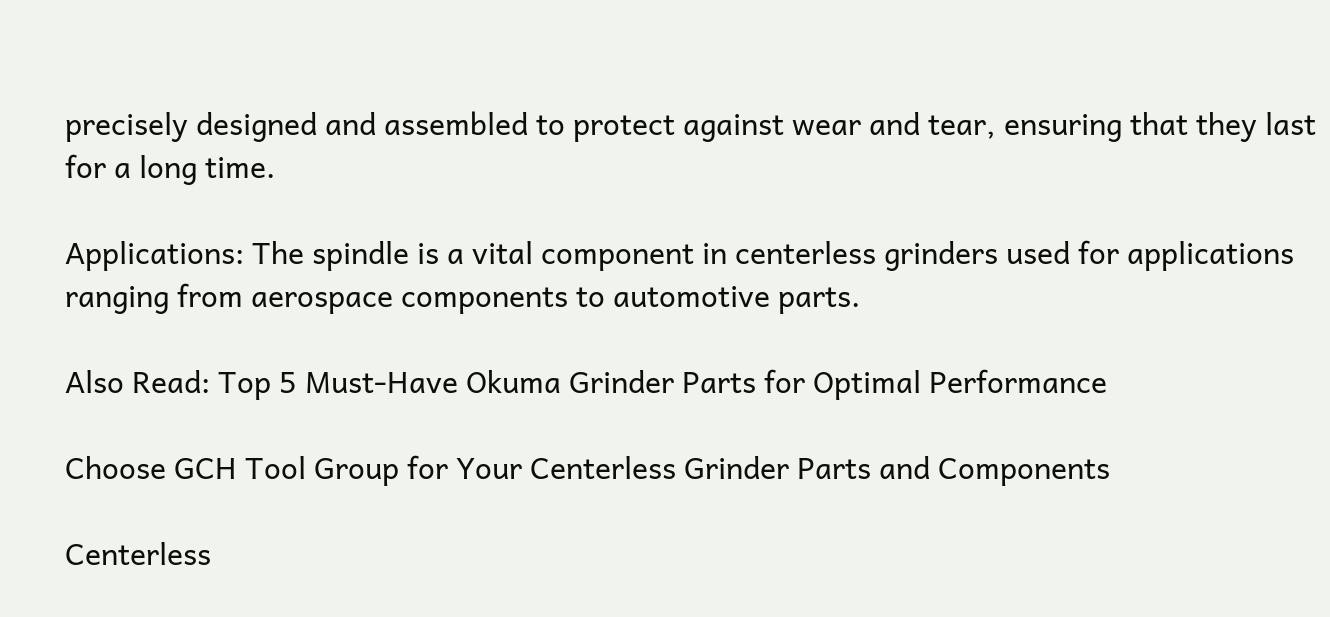precisely designed and assembled to protect against wear and tear, ensuring that they last for a long time.

Applications: The spindle is a vital component in centerless grinders used for applications ranging from aerospace components to automotive parts.

Also Read: Top 5 Must-Have Okuma Grinder Parts for Optimal Performance

Choose GCH Tool Group for Your Centerless Grinder Parts and Components

Centerless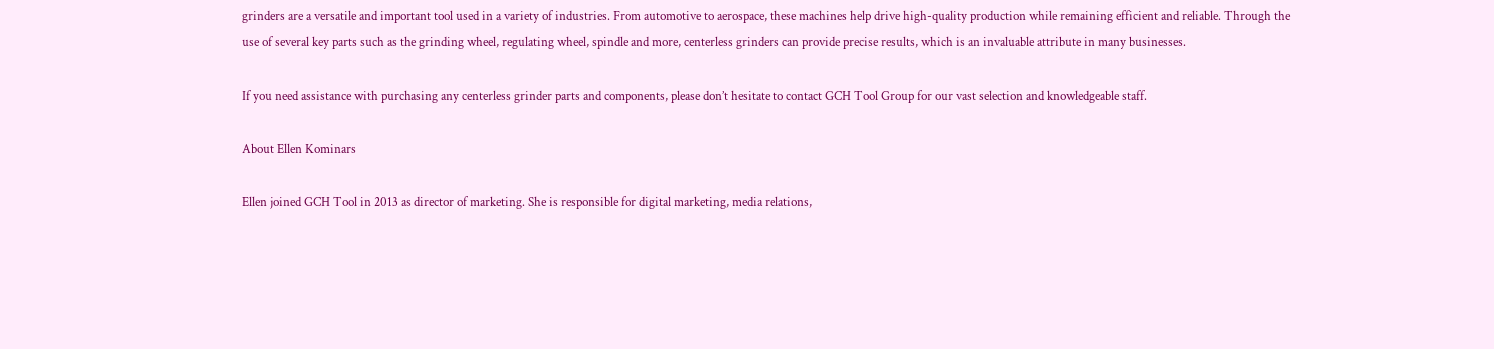grinders are a versatile and important tool used in a variety of industries. From automotive to aerospace, these machines help drive high-quality production while remaining efficient and reliable. Through the use of several key parts such as the grinding wheel, regulating wheel, spindle and more, centerless grinders can provide precise results, which is an invaluable attribute in many businesses.

If you need assistance with purchasing any centerless grinder parts and components, please don’t hesitate to contact GCH Tool Group for our vast selection and knowledgeable staff.

About Ellen Kominars

Ellen joined GCH Tool in 2013 as director of marketing. She is responsible for digital marketing, media relations,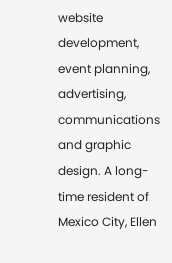website development, event planning, advertising, communications and graphic design. A long-time resident of Mexico City, Ellen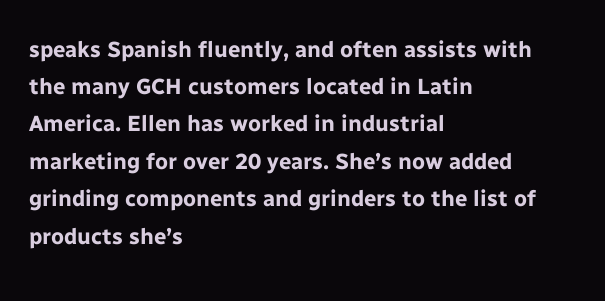speaks Spanish fluently, and often assists with the many GCH customers located in Latin America. Ellen has worked in industrial marketing for over 20 years. She’s now added grinding components and grinders to the list of products she’s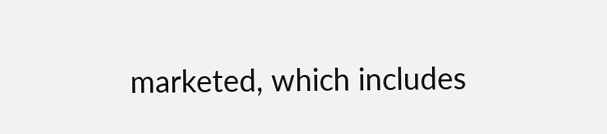marketed, which includes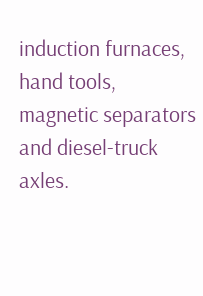induction furnaces, hand tools, magnetic separators and diesel-truck axles.